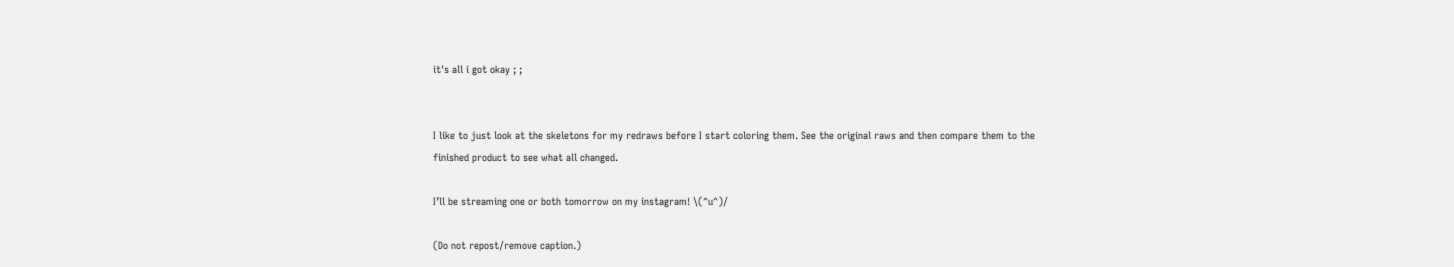it's all i got okay ; ;


I like to just look at the skeletons for my redraws before I start coloring them. See the original raws and then compare them to the finished product to see what all changed.

I’ll be streaming one or both tomorrow on my instagram! \(^u^)/

(Do not repost/remove caption.)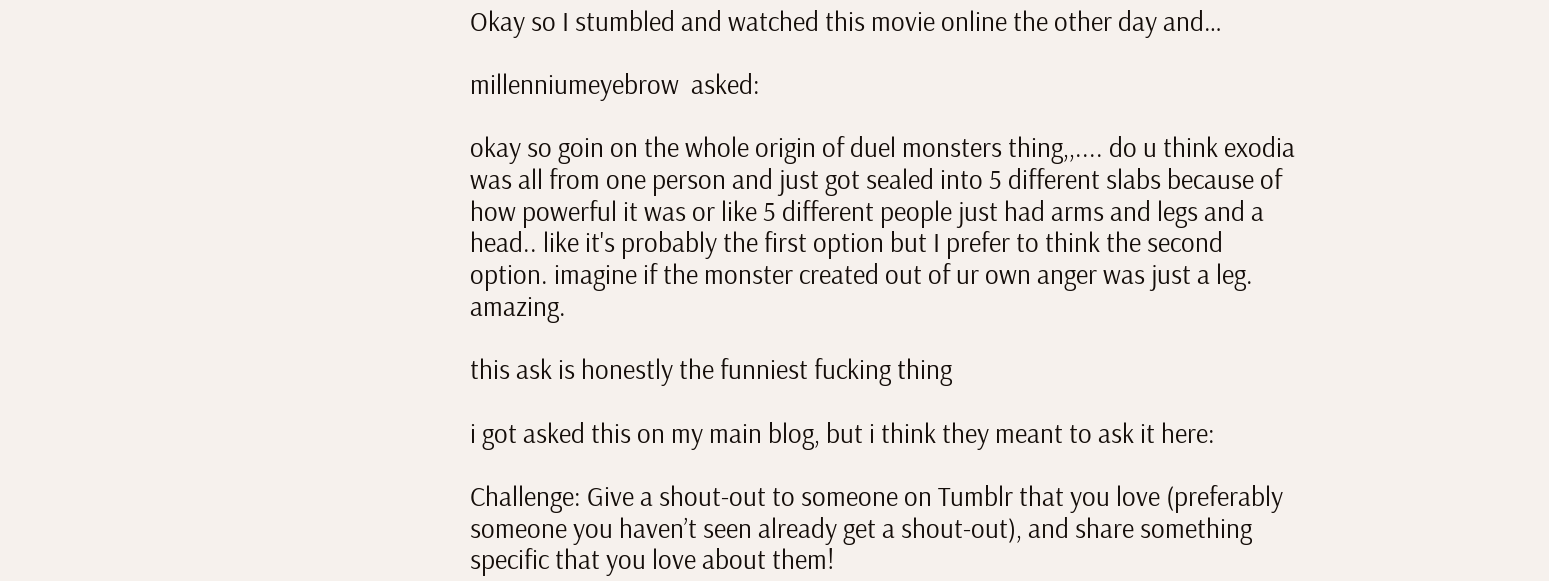Okay so I stumbled and watched this movie online the other day and…

millenniumeyebrow  asked:

okay so goin on the whole origin of duel monsters thing,,.... do u think exodia was all from one person and just got sealed into 5 different slabs because of how powerful it was or like 5 different people just had arms and legs and a head.. like it's probably the first option but I prefer to think the second option. imagine if the monster created out of ur own anger was just a leg. amazing.

this ask is honestly the funniest fucking thing

i got asked this on my main blog, but i think they meant to ask it here:

Challenge: Give a shout-out to someone on Tumblr that you love (preferably someone you haven’t seen already get a shout-out), and share something specific that you love about them!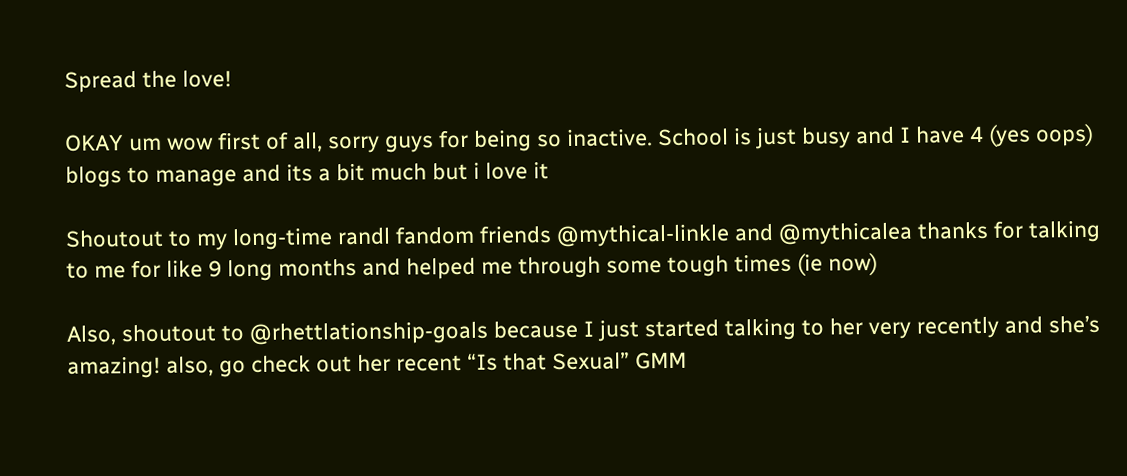Spread the love!

OKAY um wow first of all, sorry guys for being so inactive. School is just busy and I have 4 (yes oops) blogs to manage and its a bit much but i love it

Shoutout to my long-time randl fandom friends @mythical-linkle and @mythicalea thanks for talking to me for like 9 long months and helped me through some tough times (ie now)

Also, shoutout to @rhettlationship-goals because I just started talking to her very recently and she’s amazing! also, go check out her recent “Is that Sexual” GMM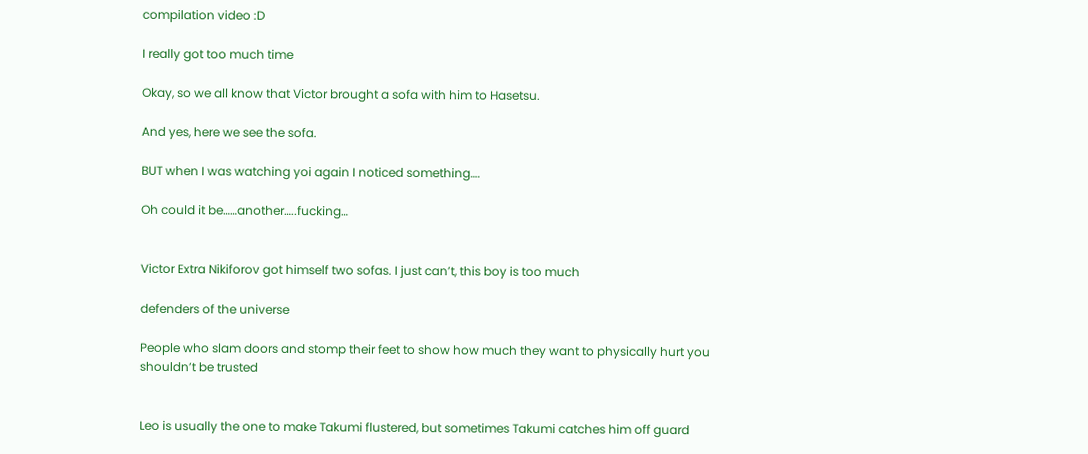compilation video :D

I really got too much time

Okay, so we all know that Victor brought a sofa with him to Hasetsu.

And yes, here we see the sofa.

BUT when I was watching yoi again I noticed something….

Oh could it be……another…..fucking…


Victor Extra Nikiforov got himself two sofas. I just can’t, this boy is too much

defenders of the universe

People who slam doors and stomp their feet to show how much they want to physically hurt you shouldn’t be trusted


Leo is usually the one to make Takumi flustered, but sometimes Takumi catches him off guard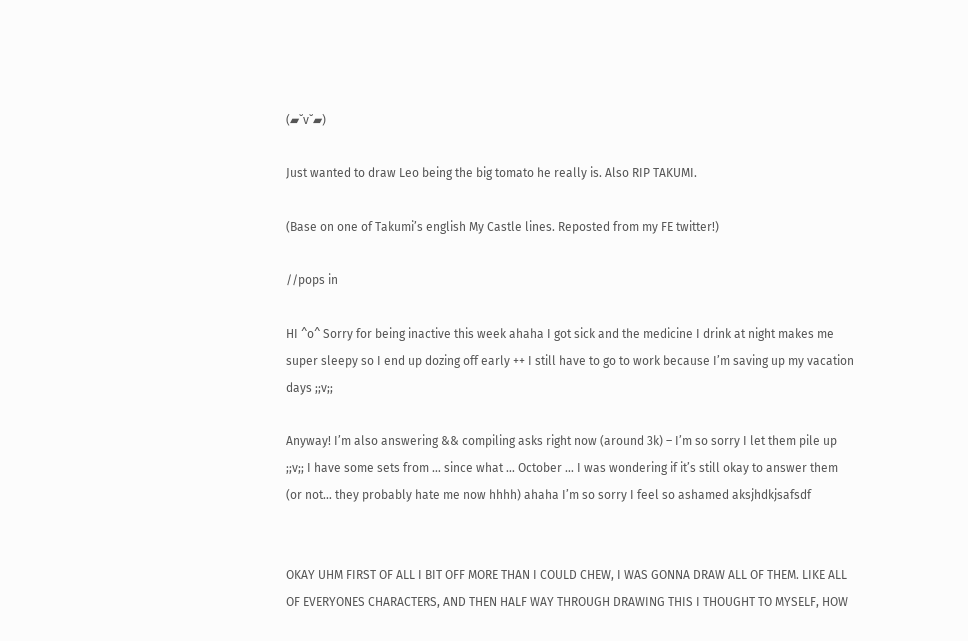(▰˘v˘▰)

Just wanted to draw Leo being the big tomato he really is. Also RIP TAKUMI.

(Base on one of Takumi’s english My Castle lines. Reposted from my FE twitter!)

//pops in

HI ^o^ Sorry for being inactive this week ahaha I got sick and the medicine I drink at night makes me super sleepy so I end up dozing off early ++ I still have to go to work because I’m saving up my vacation days ;;v;;

Anyway! I’m also answering && compiling asks right now (around 3k) – I’m so sorry I let them pile up ;;v;; I have some sets from … since what … October … I was wondering if it’s still okay to answer them (or not… they probably hate me now hhhh) ahaha I’m so sorry I feel so ashamed aksjhdkjsafsdf


OKAY UHM FIRST OF ALL I BIT OFF MORE THAN I COULD CHEW, I WAS GONNA DRAW ALL OF THEM. LIKE ALL OF EVERYONES CHARACTERS, AND THEN HALF WAY THROUGH DRAWING THIS I THOUGHT TO MYSELF, HOW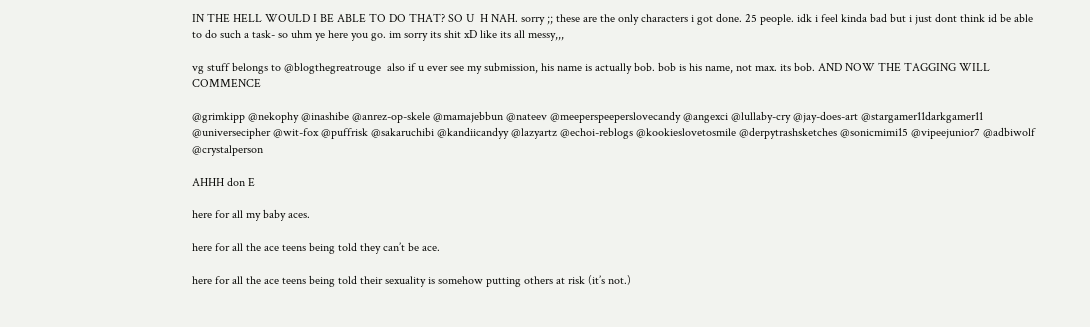IN THE HELL WOULD I BE ABLE TO DO THAT? SO U  H NAH. sorry ;; these are the only characters i got done. 25 people. idk i feel kinda bad but i just dont think id be able to do such a task- so uhm ye here you go. im sorry its shit xD like its all messy,,,

vg stuff belongs to @blogthegreatrouge  also if u ever see my submission, his name is actually bob. bob is his name, not max. its bob. AND NOW THE TAGGING WILL COMMENCE

@grimkipp @nekophy @inashibe @anrez-op-skele @mamajebbun @nateev @meeperspeeperslovecandy @angexci @lullaby-cry @jay-does-art @stargamer11darkgamer11 @universecipher @wit-fox @puffrisk @sakaruchibi @kandiicandyy @lazyartz @echoi-reblogs @kookieslovetosmile @derpytrashsketches @sonicmimi15 @vipeejunior7 @adbiwolf @crystalperson

AHHH don E

here for all my baby aces.

here for all the ace teens being told they can’t be ace.

here for all the ace teens being told their sexuality is somehow putting others at risk (it’s not.)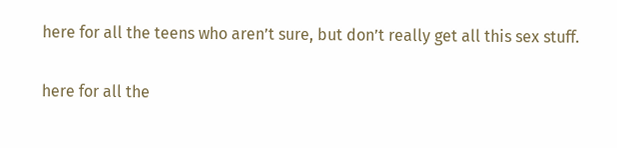here for all the teens who aren’t sure, but don’t really get all this sex stuff.

here for all the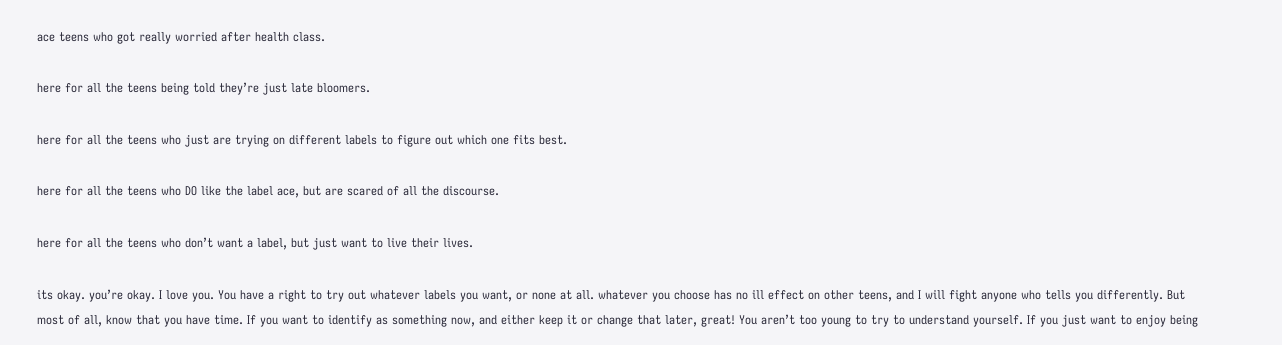ace teens who got really worried after health class.

here for all the teens being told they’re just late bloomers.

here for all the teens who just are trying on different labels to figure out which one fits best.

here for all the teens who DO like the label ace, but are scared of all the discourse.

here for all the teens who don’t want a label, but just want to live their lives.

its okay. you’re okay. I love you. You have a right to try out whatever labels you want, or none at all. whatever you choose has no ill effect on other teens, and I will fight anyone who tells you differently. But most of all, know that you have time. If you want to identify as something now, and either keep it or change that later, great! You aren’t too young to try to understand yourself. If you just want to enjoy being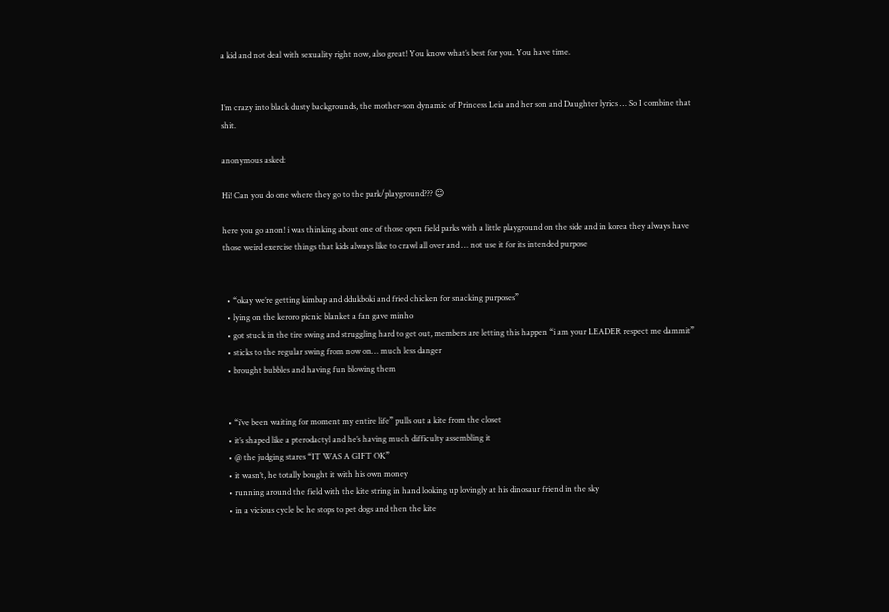a kid and not deal with sexuality right now, also great! You know what’s best for you. You have time.


I’m crazy into black dusty backgrounds, the mother-son dynamic of Princess Leia and her son and Daughter lyrics … So I combine that shit.

anonymous asked:

Hi! Can you do one where they go to the park/playground??? ☺

here you go anon! i was thinking about one of those open field parks with a little playground on the side and in korea they always have those weird exercise things that kids always like to crawl all over and … not use it for its intended purpose


  • “okay we’re getting kimbap and ddukboki and fried chicken for snacking purposes”
  • lying on the keroro picnic blanket a fan gave minho
  • got stuck in the tire swing and struggling hard to get out, members are letting this happen “i am your LEADER respect me dammit”
  • sticks to the regular swing from now on… much less danger
  • brought bubbles and having fun blowing them


  • “i’ve been waiting for moment my entire life” pulls out a kite from the closet
  • it’s shaped like a pterodactyl and he’s having much difficulty assembling it
  • @ the judging stares “IT WAS A GIFT OK”
  • it wasn’t, he totally bought it with his own money
  • running around the field with the kite string in hand looking up lovingly at his dinosaur friend in the sky
  • in a vicious cycle bc he stops to pet dogs and then the kite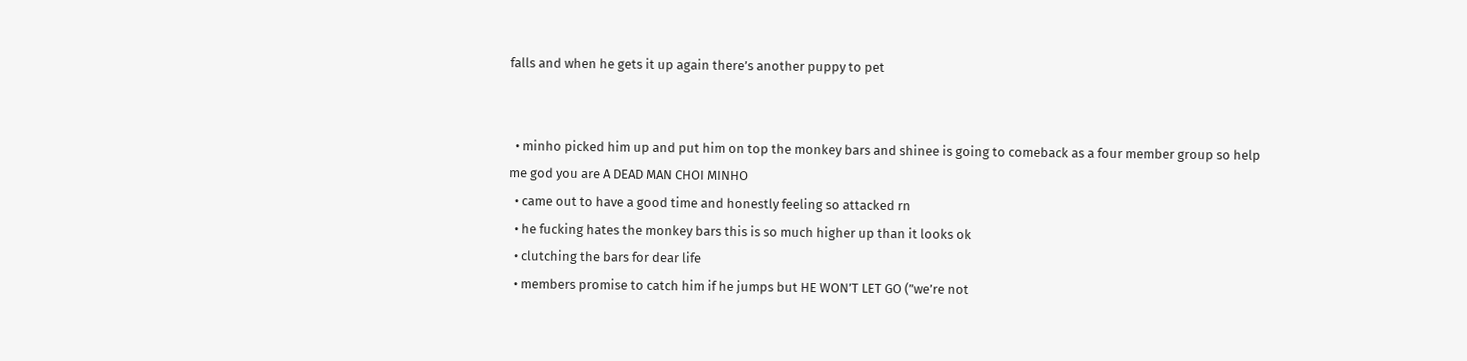falls and when he gets it up again there’s another puppy to pet


  • minho picked him up and put him on top the monkey bars and shinee is going to comeback as a four member group so help me god you are A DEAD MAN CHOI MINHO
  • came out to have a good time and honestly feeling so attacked rn
  • he fucking hates the monkey bars this is so much higher up than it looks ok
  • clutching the bars for dear life
  • members promise to catch him if he jumps but HE WON’T LET GO (”we’re not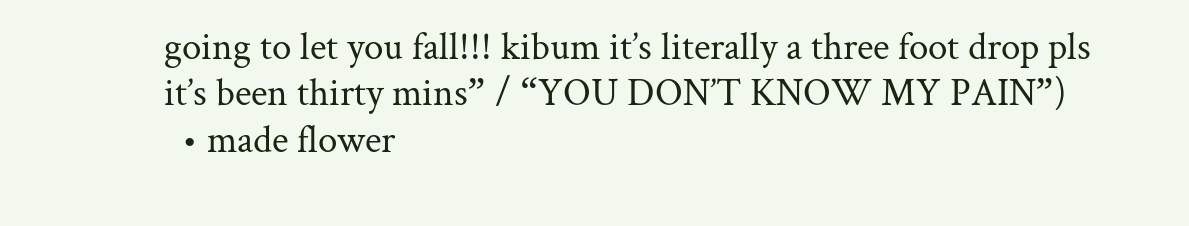going to let you fall!!! kibum it’s literally a three foot drop pls it’s been thirty mins” / “YOU DON’T KNOW MY PAIN”)
  • made flower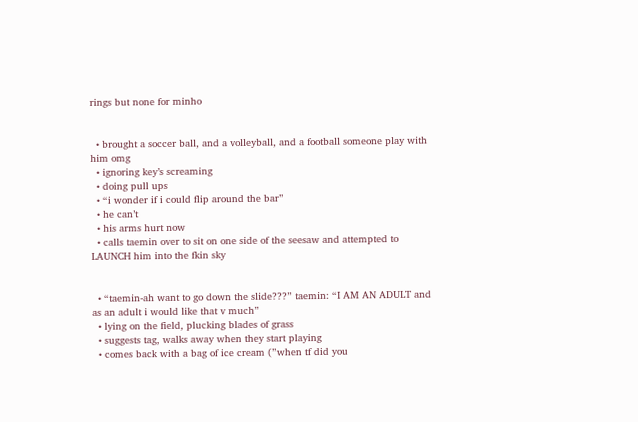rings but none for minho


  • brought a soccer ball, and a volleyball, and a football someone play with him omg
  • ignoring key’s screaming
  • doing pull ups
  • “i wonder if i could flip around the bar”
  • he can’t
  • his arms hurt now
  • calls taemin over to sit on one side of the seesaw and attempted to LAUNCH him into the fkin sky


  • “taemin-ah want to go down the slide???” taemin: “I AM AN ADULT and as an adult i would like that v much”
  • lying on the field, plucking blades of grass
  • suggests tag, walks away when they start playing
  • comes back with a bag of ice cream (”when tf did you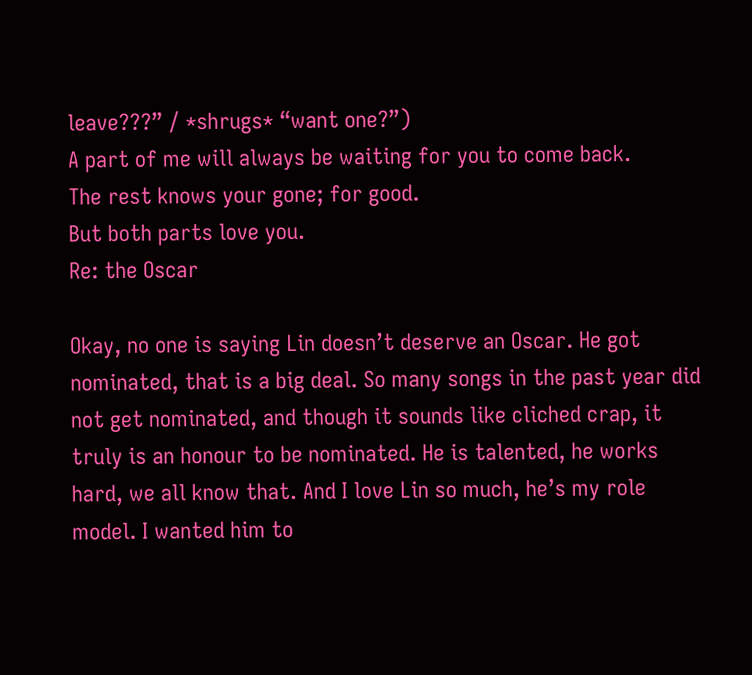leave???” / *shrugs* “want one?”)
A part of me will always be waiting for you to come back.
The rest knows your gone; for good.
But both parts love you.
Re: the Oscar

Okay, no one is saying Lin doesn’t deserve an Oscar. He got nominated, that is a big deal. So many songs in the past year did not get nominated, and though it sounds like cliched crap, it truly is an honour to be nominated. He is talented, he works hard, we all know that. And I love Lin so much, he’s my role model. I wanted him to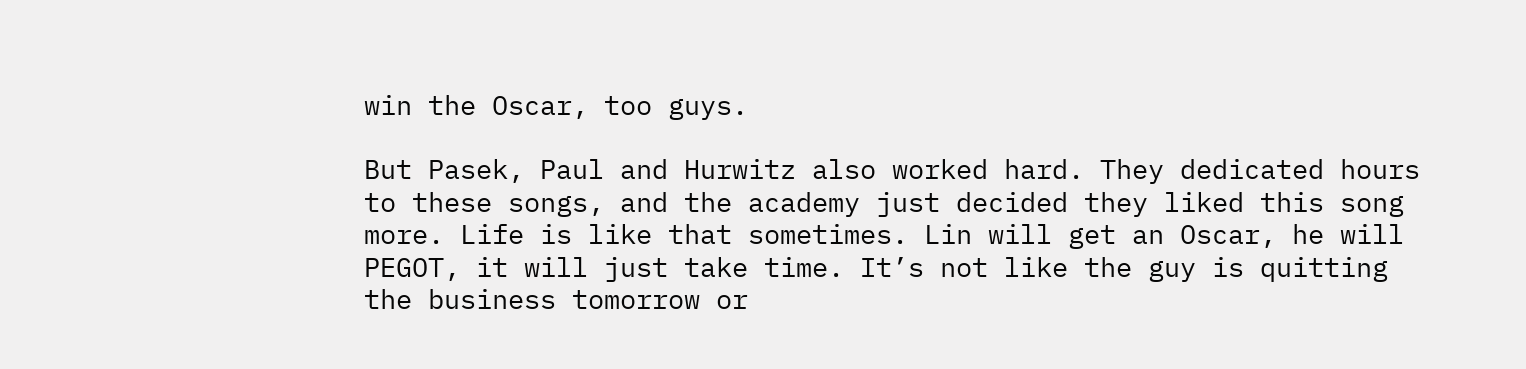win the Oscar, too guys.

But Pasek, Paul and Hurwitz also worked hard. They dedicated hours to these songs, and the academy just decided they liked this song more. Life is like that sometimes. Lin will get an Oscar, he will PEGOT, it will just take time. It’s not like the guy is quitting the business tomorrow or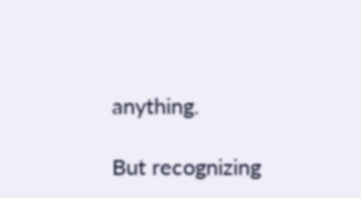anything.

But recognizing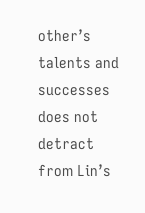other’s talents and successes does not detract from Lin’s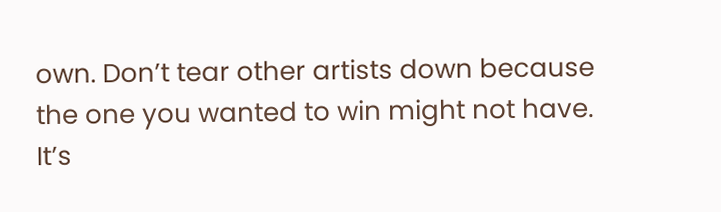own. Don’t tear other artists down because the one you wanted to win might not have. It’s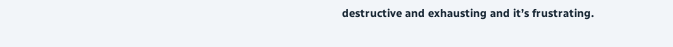destructive and exhausting and it’s frustrating.